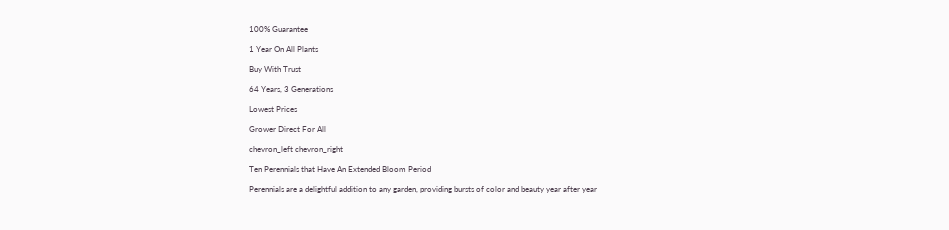100% Guarantee

1 Year On All Plants

Buy With Trust

64 Years, 3 Generations

Lowest Prices

Grower Direct For All

chevron_left chevron_right

Ten Perennials that Have An Extended Bloom Period

Perennials are a delightful addition to any garden, providing bursts of color and beauty year after year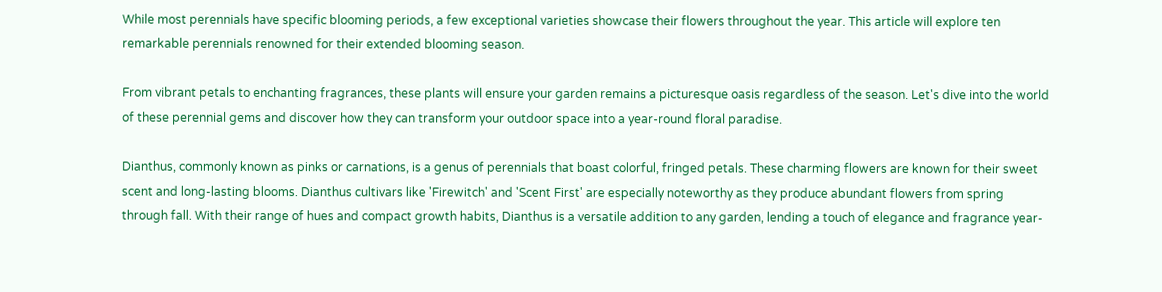While most perennials have specific blooming periods, a few exceptional varieties showcase their flowers throughout the year. This article will explore ten remarkable perennials renowned for their extended blooming season.

From vibrant petals to enchanting fragrances, these plants will ensure your garden remains a picturesque oasis regardless of the season. Let's dive into the world of these perennial gems and discover how they can transform your outdoor space into a year-round floral paradise.

Dianthus, commonly known as pinks or carnations, is a genus of perennials that boast colorful, fringed petals. These charming flowers are known for their sweet scent and long-lasting blooms. Dianthus cultivars like 'Firewitch' and 'Scent First' are especially noteworthy as they produce abundant flowers from spring through fall. With their range of hues and compact growth habits, Dianthus is a versatile addition to any garden, lending a touch of elegance and fragrance year-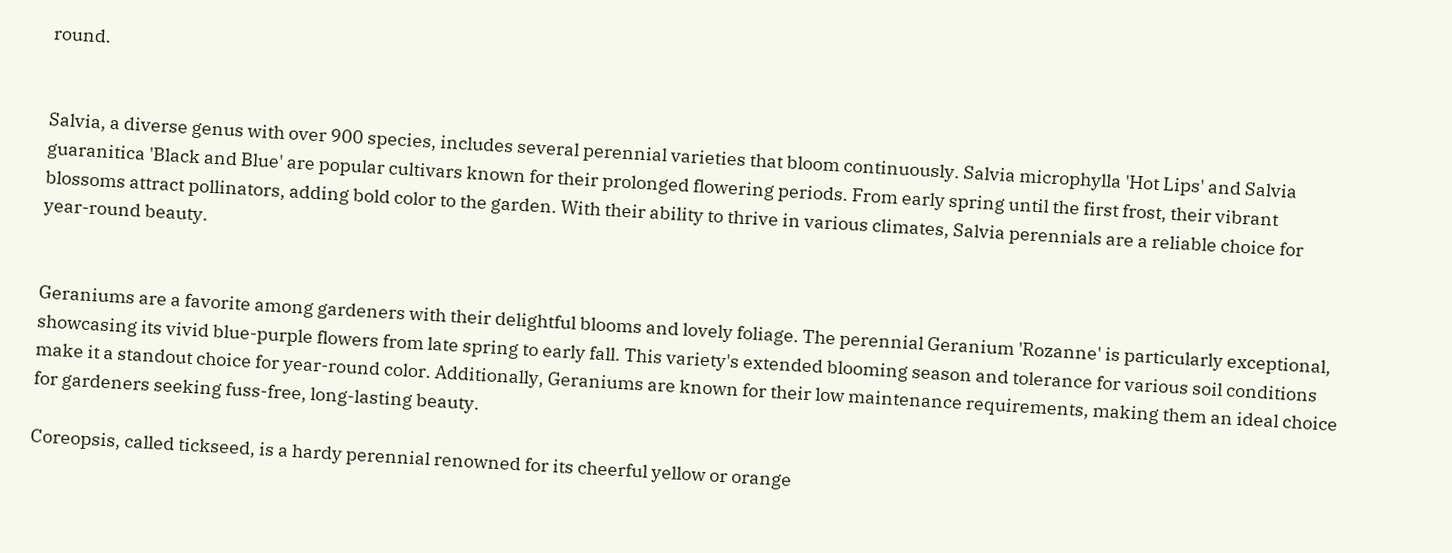round.


Salvia, a diverse genus with over 900 species, includes several perennial varieties that bloom continuously. Salvia microphylla 'Hot Lips' and Salvia guaranitica 'Black and Blue' are popular cultivars known for their prolonged flowering periods. From early spring until the first frost, their vibrant blossoms attract pollinators, adding bold color to the garden. With their ability to thrive in various climates, Salvia perennials are a reliable choice for year-round beauty.


Geraniums are a favorite among gardeners with their delightful blooms and lovely foliage. The perennial Geranium 'Rozanne' is particularly exceptional, showcasing its vivid blue-purple flowers from late spring to early fall. This variety's extended blooming season and tolerance for various soil conditions make it a standout choice for year-round color. Additionally, Geraniums are known for their low maintenance requirements, making them an ideal choice for gardeners seeking fuss-free, long-lasting beauty.

Coreopsis, called tickseed, is a hardy perennial renowned for its cheerful yellow or orange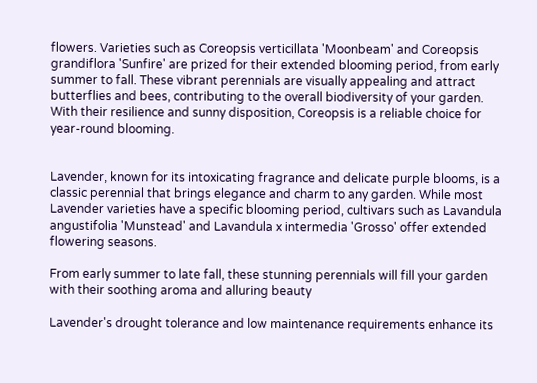flowers. Varieties such as Coreopsis verticillata 'Moonbeam' and Coreopsis grandiflora 'Sunfire' are prized for their extended blooming period, from early summer to fall. These vibrant perennials are visually appealing and attract butterflies and bees, contributing to the overall biodiversity of your garden. With their resilience and sunny disposition, Coreopsis is a reliable choice for year-round blooming.


Lavender, known for its intoxicating fragrance and delicate purple blooms, is a classic perennial that brings elegance and charm to any garden. While most Lavender varieties have a specific blooming period, cultivars such as Lavandula angustifolia 'Munstead' and Lavandula x intermedia 'Grosso' offer extended flowering seasons.

From early summer to late fall, these stunning perennials will fill your garden with their soothing aroma and alluring beauty

Lavender's drought tolerance and low maintenance requirements enhance its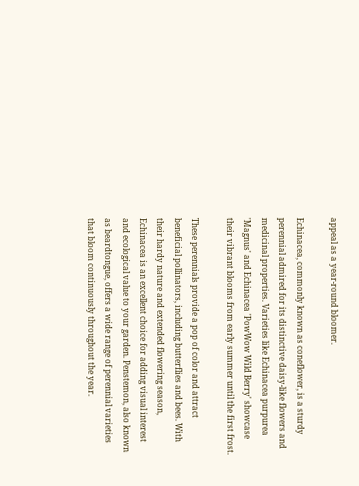appeal as a year-round bloomer.

Echinacea, commonly known as coneflower, is a sturdy perennial admired for its distinctive daisy-like flowers and medicinal properties. Varieties like Echinacea purpurea 'Magnus' and Echinacea 'PowWow Wild Berry' showcase their vibrant blooms from early summer until the first frost.

These perennials provide a pop of color and attract beneficial pollinators, including butterflies and bees. With their hardy nature and extended flowering season, Echinacea is an excellent choice for adding visual interest and ecological value to your garden. Penstemon, also known as beardtongue, offers a wide range of perennial varieties that bloom continuously throughout the year.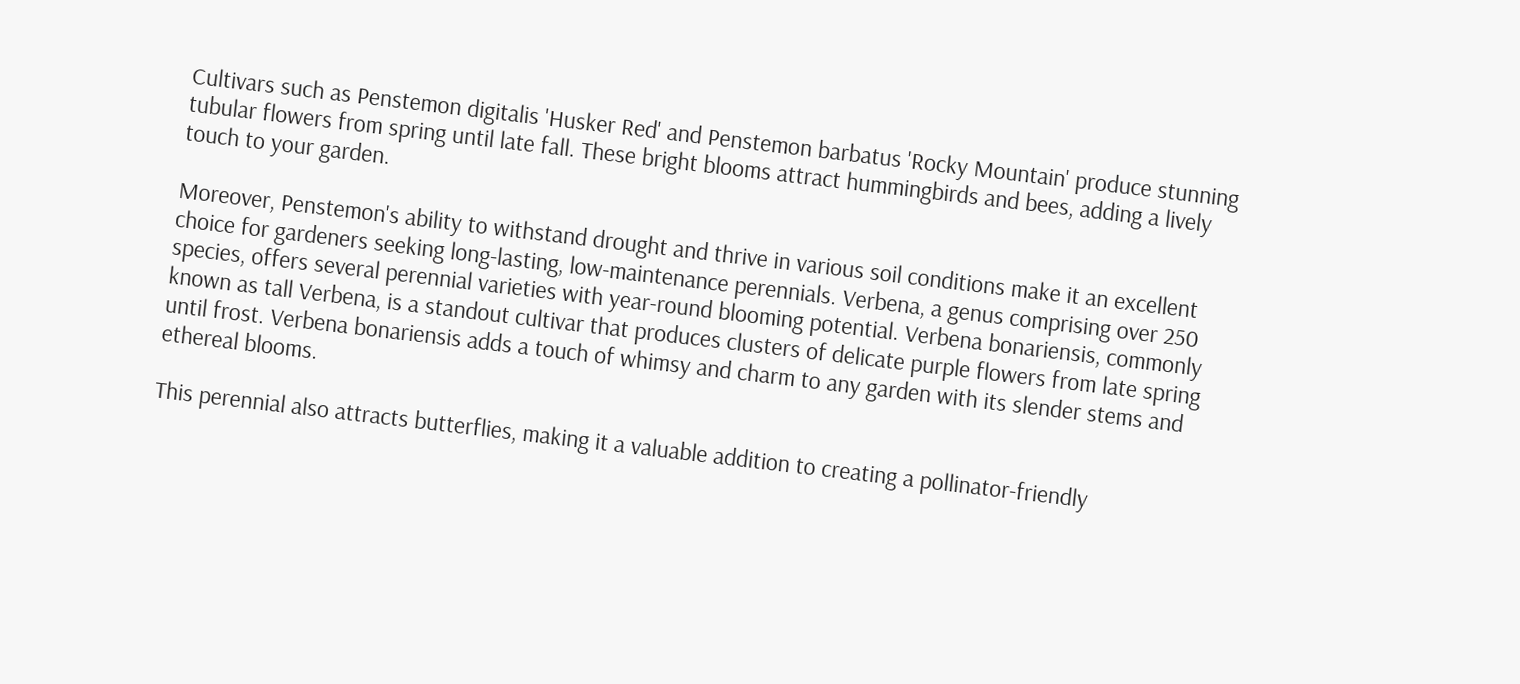Cultivars such as Penstemon digitalis 'Husker Red' and Penstemon barbatus 'Rocky Mountain' produce stunning tubular flowers from spring until late fall. These bright blooms attract hummingbirds and bees, adding a lively touch to your garden.

Moreover, Penstemon's ability to withstand drought and thrive in various soil conditions make it an excellent choice for gardeners seeking long-lasting, low-maintenance perennials. Verbena, a genus comprising over 250 species, offers several perennial varieties with year-round blooming potential. Verbena bonariensis, commonly known as tall Verbena, is a standout cultivar that produces clusters of delicate purple flowers from late spring until frost. Verbena bonariensis adds a touch of whimsy and charm to any garden with its slender stems and ethereal blooms.

This perennial also attracts butterflies, making it a valuable addition to creating a pollinator-friendly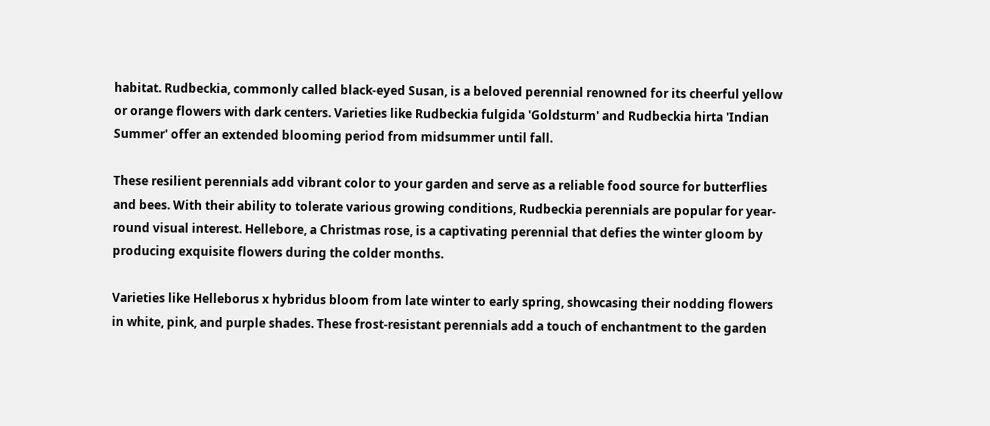habitat. Rudbeckia, commonly called black-eyed Susan, is a beloved perennial renowned for its cheerful yellow or orange flowers with dark centers. Varieties like Rudbeckia fulgida 'Goldsturm' and Rudbeckia hirta 'Indian Summer' offer an extended blooming period from midsummer until fall.

These resilient perennials add vibrant color to your garden and serve as a reliable food source for butterflies and bees. With their ability to tolerate various growing conditions, Rudbeckia perennials are popular for year-round visual interest. Hellebore, a Christmas rose, is a captivating perennial that defies the winter gloom by producing exquisite flowers during the colder months.

Varieties like Helleborus x hybridus bloom from late winter to early spring, showcasing their nodding flowers in white, pink, and purple shades. These frost-resistant perennials add a touch of enchantment to the garden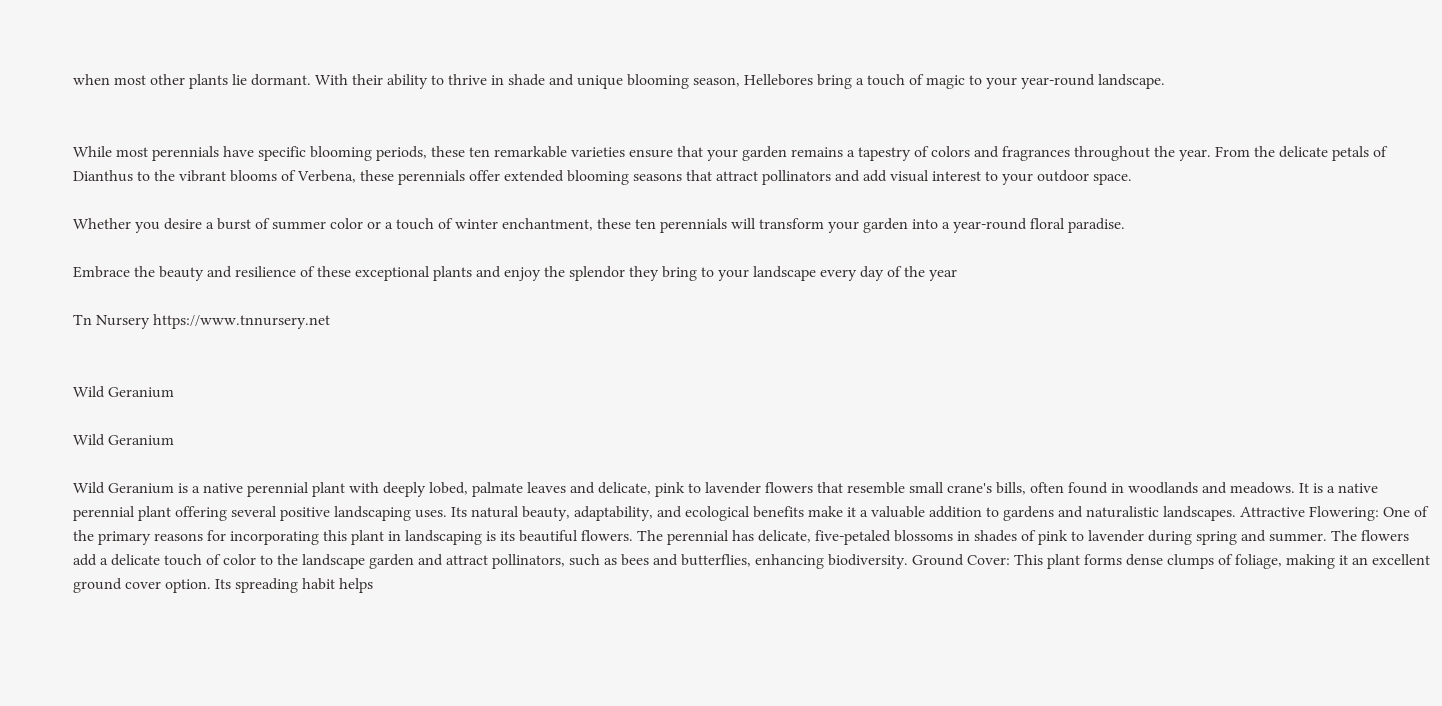when most other plants lie dormant. With their ability to thrive in shade and unique blooming season, Hellebores bring a touch of magic to your year-round landscape.


While most perennials have specific blooming periods, these ten remarkable varieties ensure that your garden remains a tapestry of colors and fragrances throughout the year. From the delicate petals of Dianthus to the vibrant blooms of Verbena, these perennials offer extended blooming seasons that attract pollinators and add visual interest to your outdoor space.

Whether you desire a burst of summer color or a touch of winter enchantment, these ten perennials will transform your garden into a year-round floral paradise.

Embrace the beauty and resilience of these exceptional plants and enjoy the splendor they bring to your landscape every day of the year

Tn Nursery https://www.tnnursery.net


Wild Geranium

Wild Geranium

Wild Geranium is a native perennial plant with deeply lobed, palmate leaves and delicate, pink to lavender flowers that resemble small crane's bills, often found in woodlands and meadows. It is a native perennial plant offering several positive landscaping uses. Its natural beauty, adaptability, and ecological benefits make it a valuable addition to gardens and naturalistic landscapes. Attractive Flowering: One of the primary reasons for incorporating this plant in landscaping is its beautiful flowers. The perennial has delicate, five-petaled blossoms in shades of pink to lavender during spring and summer. The flowers add a delicate touch of color to the landscape garden and attract pollinators, such as bees and butterflies, enhancing biodiversity. Ground Cover: This plant forms dense clumps of foliage, making it an excellent ground cover option. Its spreading habit helps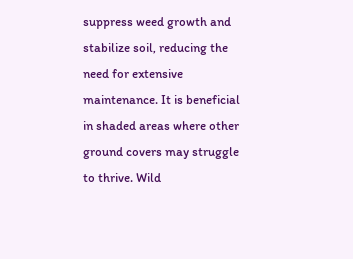suppress weed growth and stabilize soil, reducing the need for extensive maintenance. It is beneficial in shaded areas where other ground covers may struggle to thrive. Wild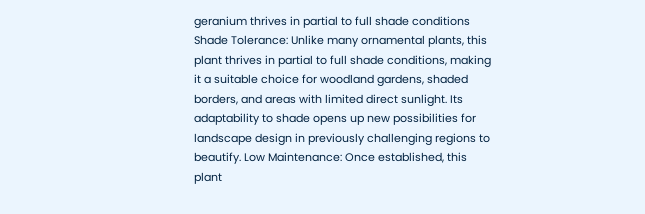geranium thrives in partial to full shade conditions Shade Tolerance: Unlike many ornamental plants, this plant thrives in partial to full shade conditions, making it a suitable choice for woodland gardens, shaded borders, and areas with limited direct sunlight. Its adaptability to shade opens up new possibilities for landscape design in previously challenging regions to beautify. Low Maintenance: Once established, this plant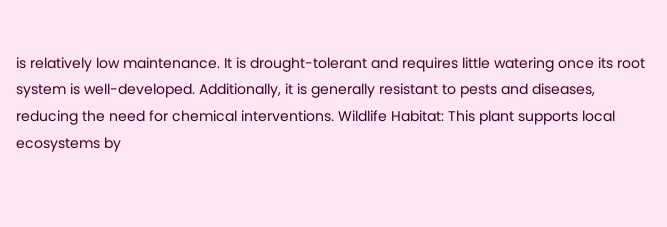is relatively low maintenance. It is drought-tolerant and requires little watering once its root system is well-developed. Additionally, it is generally resistant to pests and diseases, reducing the need for chemical interventions. Wildlife Habitat: This plant supports local ecosystems by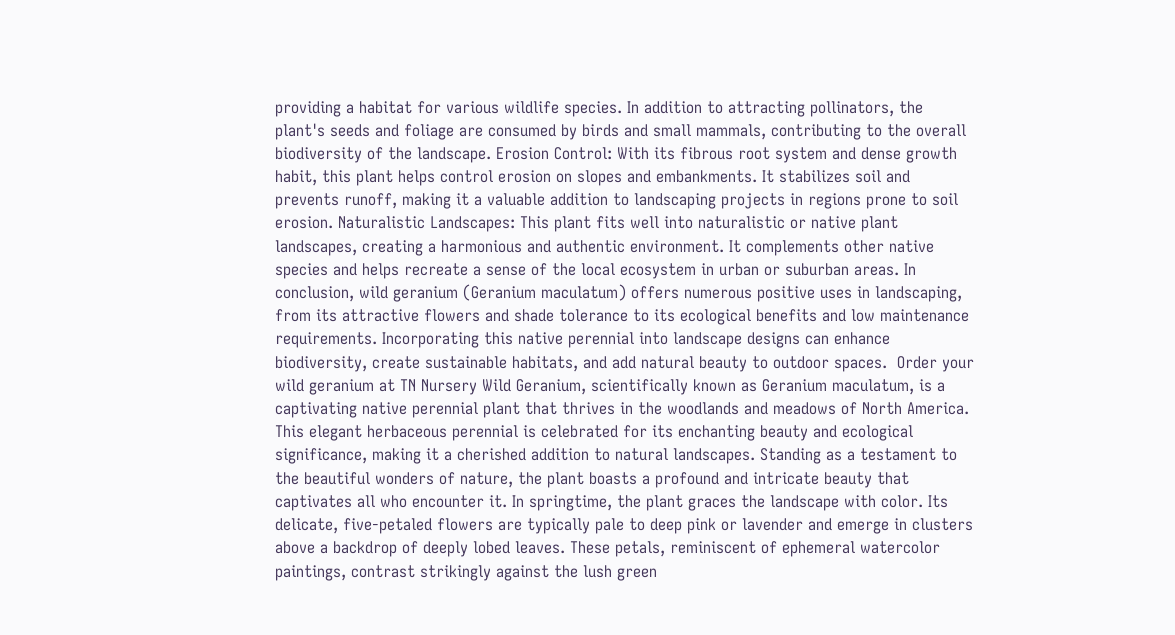providing a habitat for various wildlife species. In addition to attracting pollinators, the plant's seeds and foliage are consumed by birds and small mammals, contributing to the overall biodiversity of the landscape. Erosion Control: With its fibrous root system and dense growth habit, this plant helps control erosion on slopes and embankments. It stabilizes soil and prevents runoff, making it a valuable addition to landscaping projects in regions prone to soil erosion. Naturalistic Landscapes: This plant fits well into naturalistic or native plant landscapes, creating a harmonious and authentic environment. It complements other native species and helps recreate a sense of the local ecosystem in urban or suburban areas. In conclusion, wild geranium (Geranium maculatum) offers numerous positive uses in landscaping, from its attractive flowers and shade tolerance to its ecological benefits and low maintenance requirements. Incorporating this native perennial into landscape designs can enhance biodiversity, create sustainable habitats, and add natural beauty to outdoor spaces.  Order your wild geranium at TN Nursery Wild Geranium, scientifically known as Geranium maculatum, is a captivating native perennial plant that thrives in the woodlands and meadows of North America. This elegant herbaceous perennial is celebrated for its enchanting beauty and ecological significance, making it a cherished addition to natural landscapes. Standing as a testament to the beautiful wonders of nature, the plant boasts a profound and intricate beauty that captivates all who encounter it. In springtime, the plant graces the landscape with color. Its delicate, five-petaled flowers are typically pale to deep pink or lavender and emerge in clusters above a backdrop of deeply lobed leaves. These petals, reminiscent of ephemeral watercolor paintings, contrast strikingly against the lush green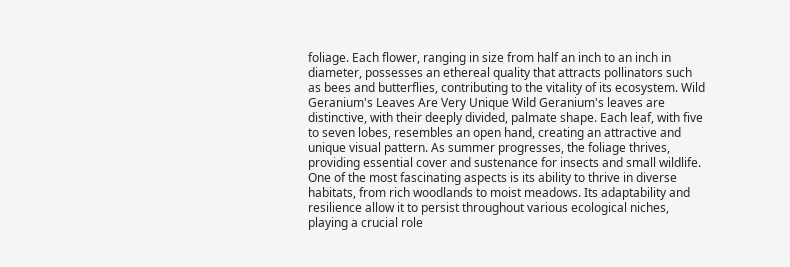foliage. Each flower, ranging in size from half an inch to an inch in diameter, possesses an ethereal quality that attracts pollinators such as bees and butterflies, contributing to the vitality of its ecosystem. Wild Geranium's Leaves Are Very Unique Wild Geranium's leaves are distinctive, with their deeply divided, palmate shape. Each leaf, with five to seven lobes, resembles an open hand, creating an attractive and unique visual pattern. As summer progresses, the foliage thrives, providing essential cover and sustenance for insects and small wildlife. One of the most fascinating aspects is its ability to thrive in diverse habitats, from rich woodlands to moist meadows. Its adaptability and resilience allow it to persist throughout various ecological niches, playing a crucial role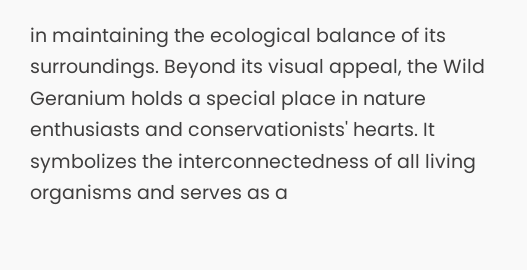in maintaining the ecological balance of its surroundings. Beyond its visual appeal, the Wild Geranium holds a special place in nature enthusiasts and conservationists' hearts. It symbolizes the interconnectedness of all living organisms and serves as a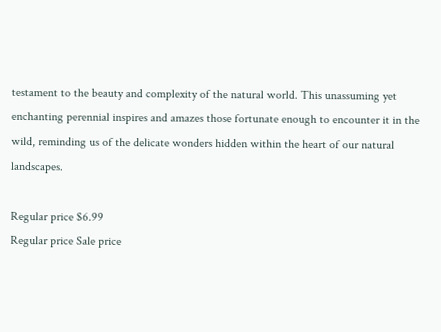testament to the beauty and complexity of the natural world. This unassuming yet enchanting perennial inspires and amazes those fortunate enough to encounter it in the wild, reminding us of the delicate wonders hidden within the heart of our natural landscapes.

Regular price $6.99
Regular price Sale price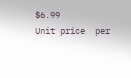$6.99
Unit price  per